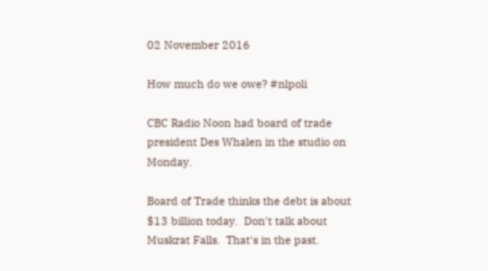02 November 2016

How much do we owe? #nlpoli

CBC Radio Noon had board of trade president Des Whalen in the studio on Monday.

Board of Trade thinks the debt is about $13 billion today.  Don't talk about Muskrat Falls.  That's in the past.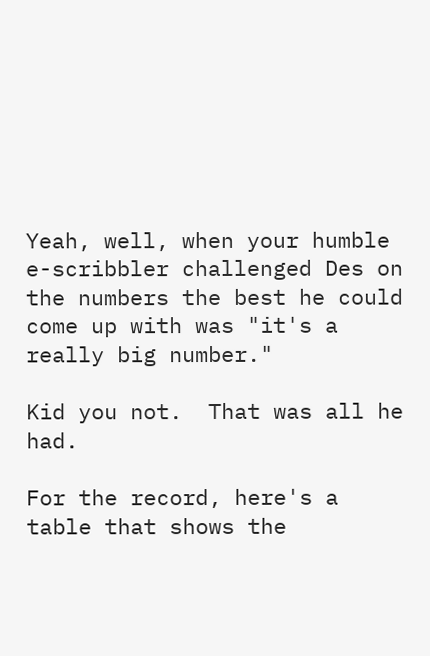Yeah, well, when your humble e-scribbler challenged Des on the numbers the best he could come up with was "it's a really big number."

Kid you not.  That was all he had.

For the record, here's a table that shows the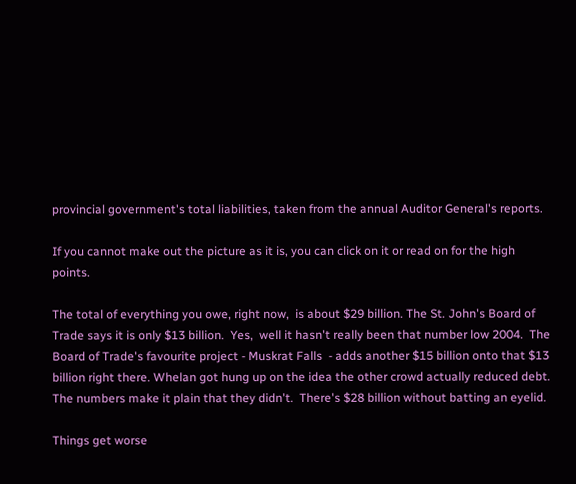provincial government's total liabilities, taken from the annual Auditor General's reports.

If you cannot make out the picture as it is, you can click on it or read on for the high points.

The total of everything you owe, right now,  is about $29 billion. The St. John's Board of Trade says it is only $13 billion.  Yes,  well it hasn't really been that number low 2004.  The Board of Trade's favourite project - Muskrat Falls  - adds another $15 billion onto that $13 billion right there. Whelan got hung up on the idea the other crowd actually reduced debt.  The numbers make it plain that they didn't.  There's $28 billion without batting an eyelid.

Things get worse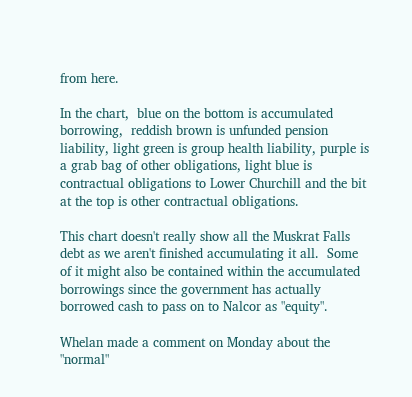from here.

In the chart,  blue on the bottom is accumulated borrowing,  reddish brown is unfunded pension liability, light green is group health liability, purple is a grab bag of other obligations, light blue is contractual obligations to Lower Churchill and the bit at the top is other contractual obligations.

This chart doesn't really show all the Muskrat Falls debt as we aren't finished accumulating it all.  Some of it might also be contained within the accumulated borrowings since the government has actually borrowed cash to pass on to Nalcor as "equity".

Whelan made a comment on Monday about the "normal"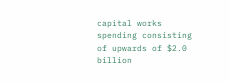capital works spending consisting of upwards of $2.0 billion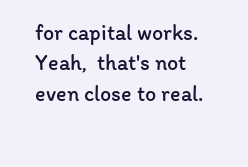for capital works.  Yeah,  that's not even close to real.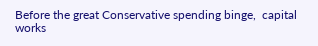Before the great Conservative spending binge,  capital works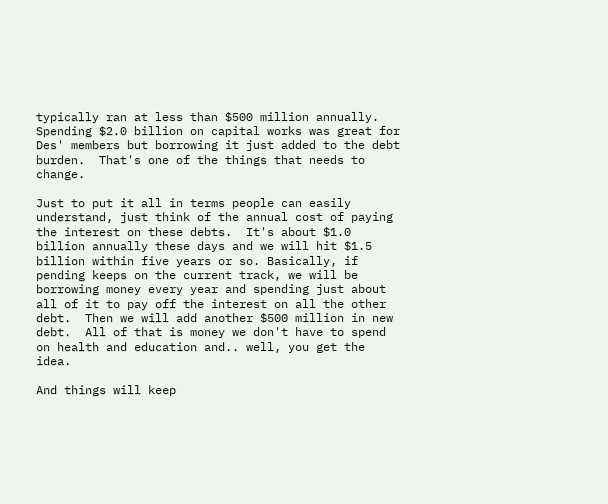typically ran at less than $500 million annually. Spending $2.0 billion on capital works was great for Des' members but borrowing it just added to the debt burden.  That's one of the things that needs to change.

Just to put it all in terms people can easily understand, just think of the annual cost of paying the interest on these debts.  It's about $1.0 billion annually these days and we will hit $1.5 billion within five years or so. Basically, if pending keeps on the current track, we will be borrowing money every year and spending just about all of it to pay off the interest on all the other debt.  Then we will add another $500 million in new debt.  All of that is money we don't have to spend on health and education and.. well, you get the idea.

And things will keep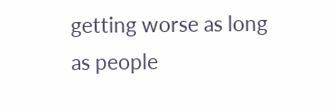getting worse as long as people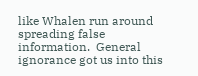like Whalen run around spreading false information.  General ignorance got us into this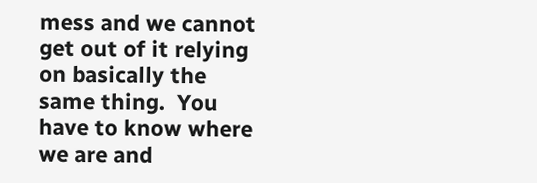mess and we cannot get out of it relying on basically the same thing.  You have to know where we are and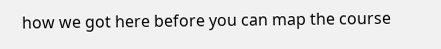how we got here before you can map the course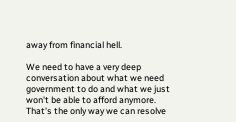away from financial hell.

We need to have a very deep conversation about what we need government to do and what we just won't be able to afford anymore. That's the only way we can resolve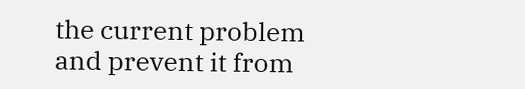the current problem and prevent it from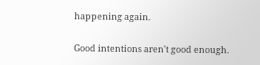happening again.

Good intentions aren't good enough.